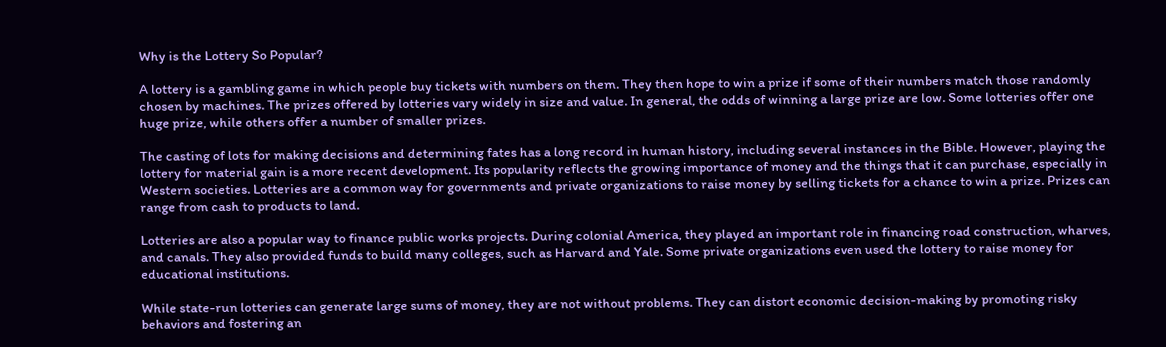Why is the Lottery So Popular?

A lottery is a gambling game in which people buy tickets with numbers on them. They then hope to win a prize if some of their numbers match those randomly chosen by machines. The prizes offered by lotteries vary widely in size and value. In general, the odds of winning a large prize are low. Some lotteries offer one huge prize, while others offer a number of smaller prizes.

The casting of lots for making decisions and determining fates has a long record in human history, including several instances in the Bible. However, playing the lottery for material gain is a more recent development. Its popularity reflects the growing importance of money and the things that it can purchase, especially in Western societies. Lotteries are a common way for governments and private organizations to raise money by selling tickets for a chance to win a prize. Prizes can range from cash to products to land.

Lotteries are also a popular way to finance public works projects. During colonial America, they played an important role in financing road construction, wharves, and canals. They also provided funds to build many colleges, such as Harvard and Yale. Some private organizations even used the lottery to raise money for educational institutions.

While state-run lotteries can generate large sums of money, they are not without problems. They can distort economic decision-making by promoting risky behaviors and fostering an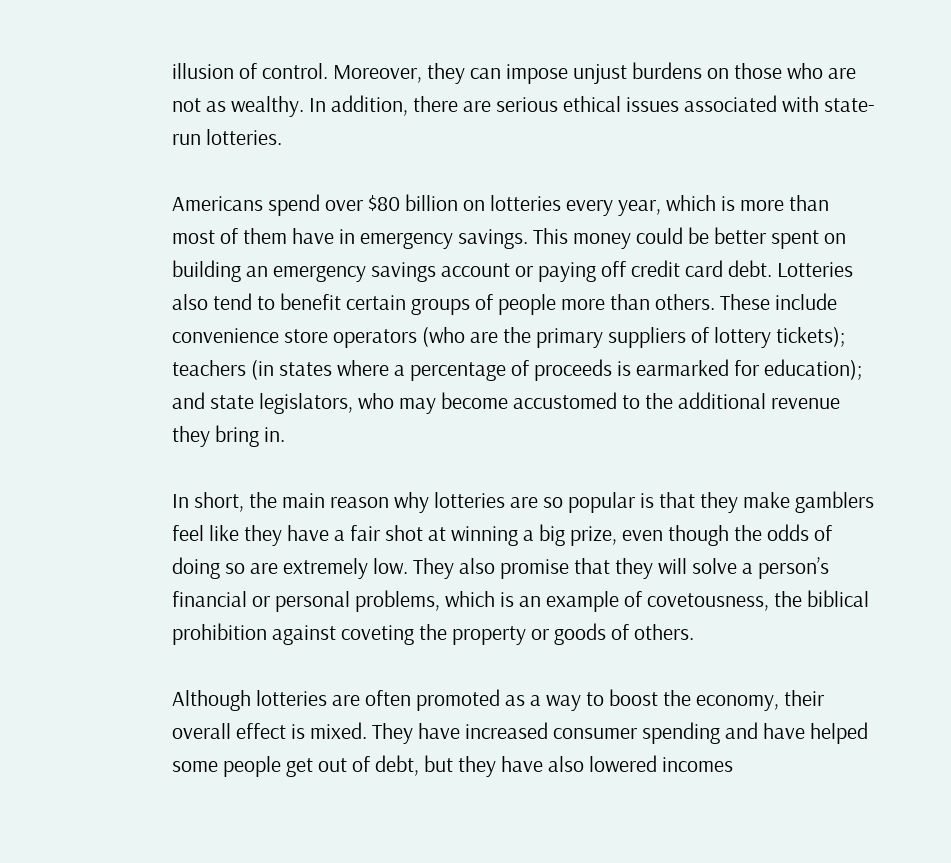illusion of control. Moreover, they can impose unjust burdens on those who are not as wealthy. In addition, there are serious ethical issues associated with state-run lotteries.

Americans spend over $80 billion on lotteries every year, which is more than most of them have in emergency savings. This money could be better spent on building an emergency savings account or paying off credit card debt. Lotteries also tend to benefit certain groups of people more than others. These include convenience store operators (who are the primary suppliers of lottery tickets); teachers (in states where a percentage of proceeds is earmarked for education); and state legislators, who may become accustomed to the additional revenue they bring in.

In short, the main reason why lotteries are so popular is that they make gamblers feel like they have a fair shot at winning a big prize, even though the odds of doing so are extremely low. They also promise that they will solve a person’s financial or personal problems, which is an example of covetousness, the biblical prohibition against coveting the property or goods of others.

Although lotteries are often promoted as a way to boost the economy, their overall effect is mixed. They have increased consumer spending and have helped some people get out of debt, but they have also lowered incomes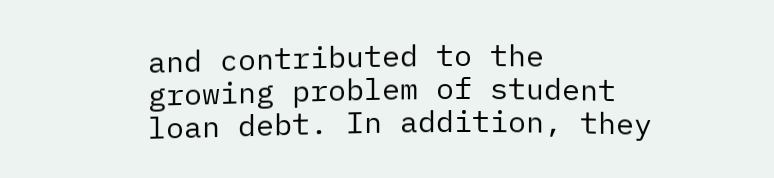and contributed to the growing problem of student loan debt. In addition, they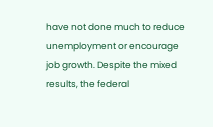have not done much to reduce unemployment or encourage job growth. Despite the mixed results, the federal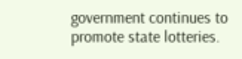government continues to promote state lotteries.